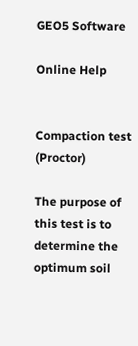GEO5 Software

Online Help


Compaction test (Proctor)

The purpose of this test is to determine the optimum soil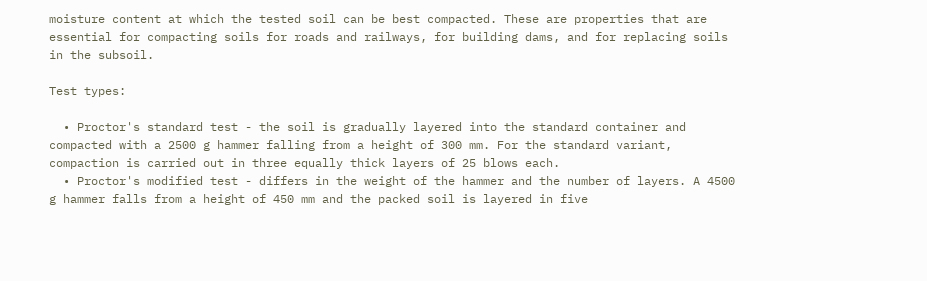moisture content at which the tested soil can be best compacted. These are properties that are essential for compacting soils for roads and railways, for building dams, and for replacing soils in the subsoil.

Test types:

  • Proctor's standard test - the soil is gradually layered into the standard container and compacted with a 2500 g hammer falling from a height of 300 mm. For the standard variant, compaction is carried out in three equally thick layers of 25 blows each.
  • Proctor's modified test - differs in the weight of the hammer and the number of layers. A 4500 g hammer falls from a height of 450 mm and the packed soil is layered in five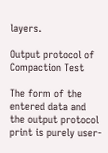layers.

Output protocol of Compaction Test

The form of the entered data and the output protocol print is purely user-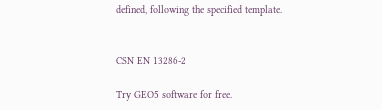defined, following the specified template.


CSN EN 13286-2

Try GEO5 software for free.